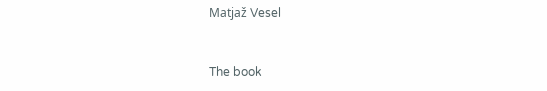Matjaž Vesel


The book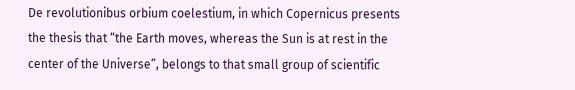De revolutionibus orbium coelestium, in which Copernicus presents
the thesis that “the Earth moves, whereas the Sun is at rest in the center of the Universe”, belongs to that small group of scientific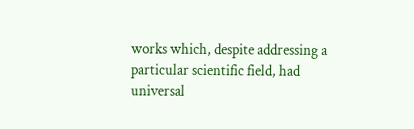works which, despite addressing a particular scientific field, had universal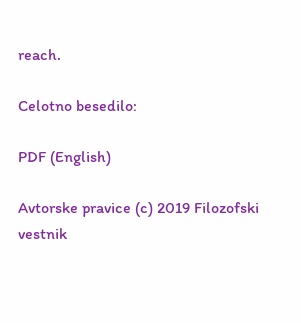reach.

Celotno besedilo:

PDF (English)

Avtorske pravice (c) 2019 Filozofski vestnik